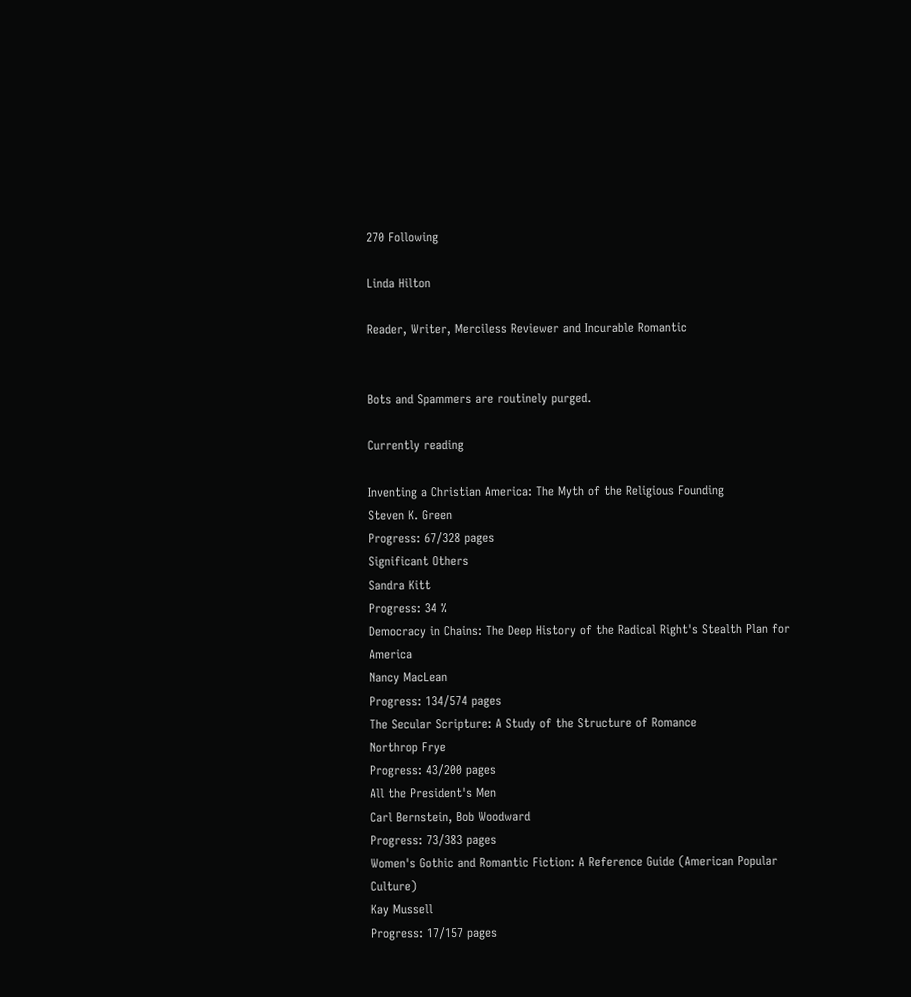270 Following

Linda Hilton

Reader, Writer, Merciless Reviewer and Incurable Romantic


Bots and Spammers are routinely purged.

Currently reading

Inventing a Christian America: The Myth of the Religious Founding
Steven K. Green
Progress: 67/328 pages
Significant Others
Sandra Kitt
Progress: 34 %
Democracy in Chains: The Deep History of the Radical Right's Stealth Plan for America
Nancy MacLean
Progress: 134/574 pages
The Secular Scripture: A Study of the Structure of Romance
Northrop Frye
Progress: 43/200 pages
All the President's Men
Carl Bernstein, Bob Woodward
Progress: 73/383 pages
Women's Gothic and Romantic Fiction: A Reference Guide (American Popular Culture)
Kay Mussell
Progress: 17/157 pages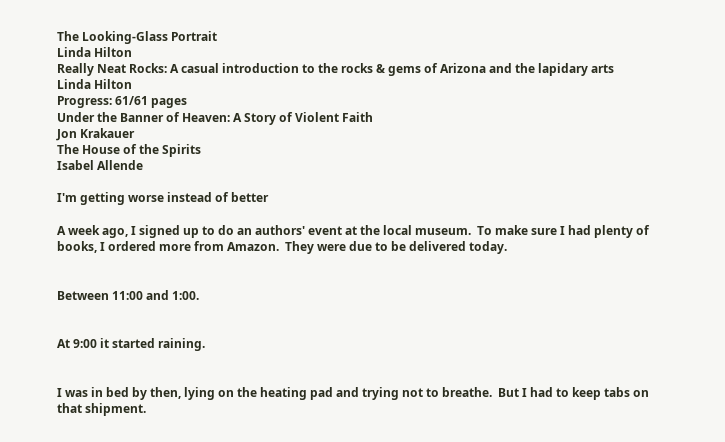The Looking-Glass Portrait
Linda Hilton
Really Neat Rocks: A casual introduction to the rocks & gems of Arizona and the lapidary arts
Linda Hilton
Progress: 61/61 pages
Under the Banner of Heaven: A Story of Violent Faith
Jon Krakauer
The House of the Spirits
Isabel Allende

I'm getting worse instead of better

A week ago, I signed up to do an authors' event at the local museum.  To make sure I had plenty of books, I ordered more from Amazon.  They were due to be delivered today.


Between 11:00 and 1:00.


At 9:00 it started raining.


I was in bed by then, lying on the heating pad and trying not to breathe.  But I had to keep tabs on that shipment.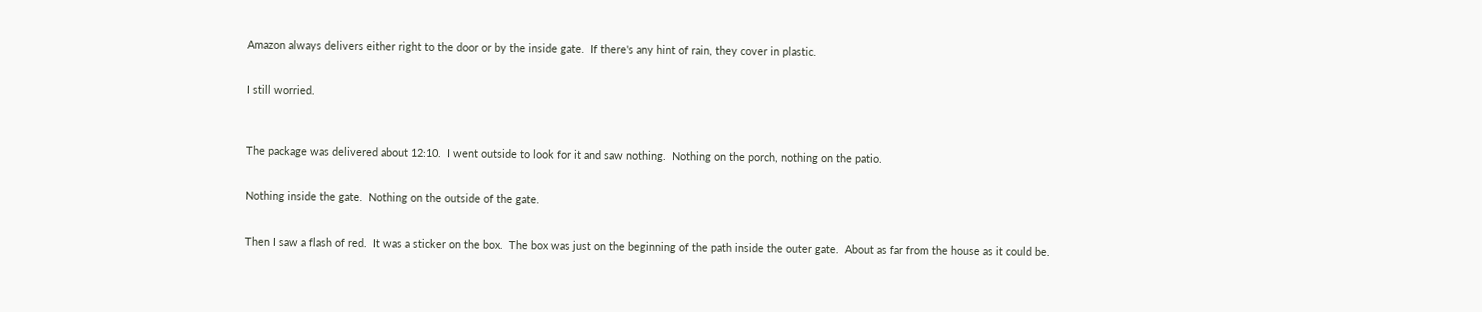Amazon always delivers either right to the door or by the inside gate.  If there's any hint of rain, they cover in plastic.


I still worried.



The package was delivered about 12:10.  I went outside to look for it and saw nothing.  Nothing on the porch, nothing on the patio.


Nothing inside the gate.  Nothing on the outside of the gate.


Then I saw a flash of red.  It was a sticker on the box.  The box was just on the beginning of the path inside the outer gate.  About as far from the house as it could be.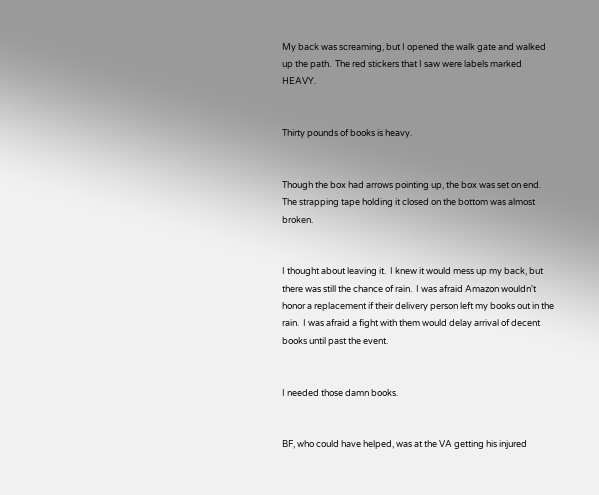My back was screaming, but I opened the walk gate and walked up the path.  The red stickers that I saw were labels marked HEAVY.


Thirty pounds of books is heavy.


Though the box had arrows pointing up, the box was set on end.  The strapping tape holding it closed on the bottom was almost broken.


I thought about leaving it.  I knew it would mess up my back, but there was still the chance of rain.  I was afraid Amazon wouldn't honor a replacement if their delivery person left my books out in the rain.  I was afraid a fight with them would delay arrival of decent books until past the event.


I needed those damn books.


BF, who could have helped, was at the VA getting his injured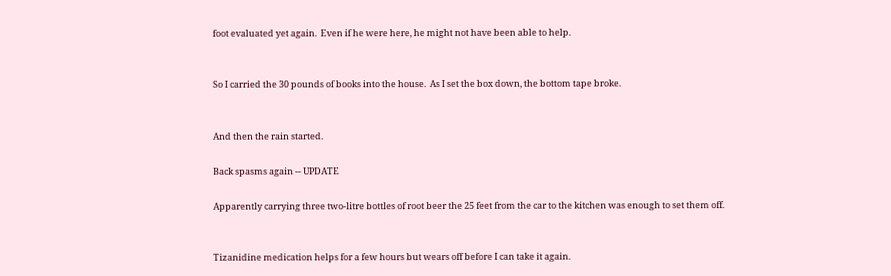foot evaluated yet again.  Even if he were here, he might not have been able to help.


So I carried the 30 pounds of books into the house.  As I set the box down, the bottom tape broke.


And then the rain started.

Back spasms again -- UPDATE

Apparently carrying three two-litre bottles of root beer the 25 feet from the car to the kitchen was enough to set them off.


Tizanidine medication helps for a few hours but wears off before I can take it again.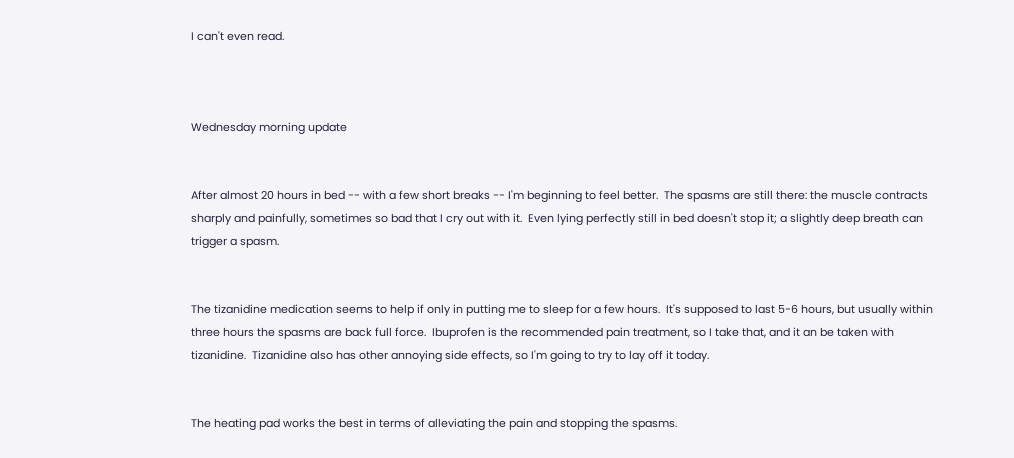I can't even read.



Wednesday morning update


After almost 20 hours in bed -- with a few short breaks -- I'm beginning to feel better.  The spasms are still there: the muscle contracts sharply and painfully, sometimes so bad that I cry out with it.  Even lying perfectly still in bed doesn't stop it; a slightly deep breath can trigger a spasm.


The tizanidine medication seems to help if only in putting me to sleep for a few hours.  It's supposed to last 5-6 hours, but usually within three hours the spasms are back full force.  Ibuprofen is the recommended pain treatment, so I take that, and it an be taken with tizanidine.  Tizanidine also has other annoying side effects, so I'm going to try to lay off it today.


The heating pad works the best in terms of alleviating the pain and stopping the spasms.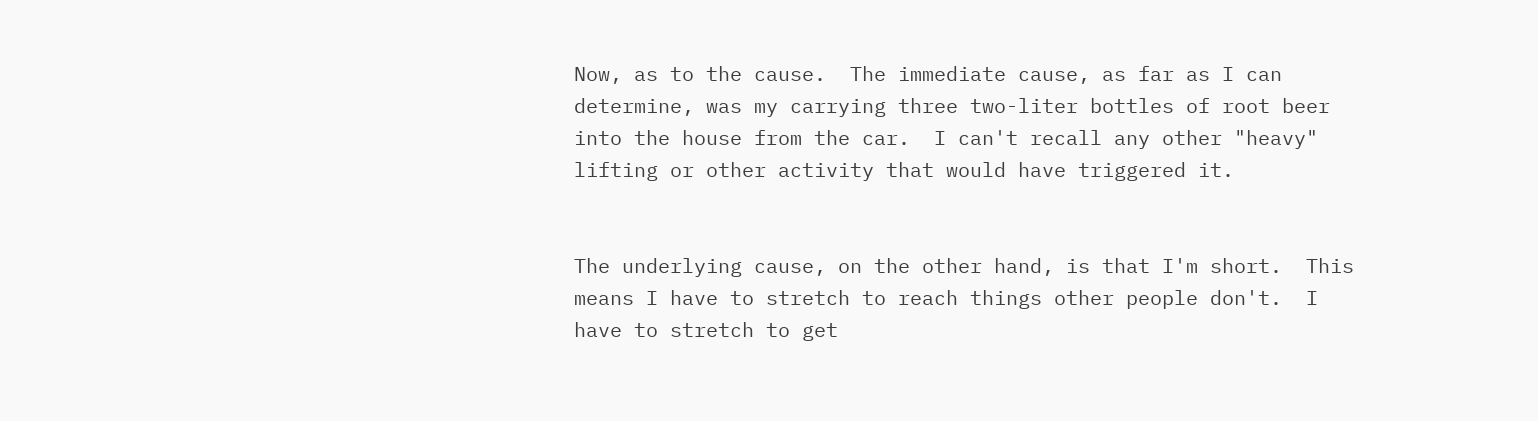Now, as to the cause.  The immediate cause, as far as I can determine, was my carrying three two-liter bottles of root beer into the house from the car.  I can't recall any other "heavy" lifting or other activity that would have triggered it.


The underlying cause, on the other hand, is that I'm short.  This means I have to stretch to reach things other people don't.  I have to stretch to get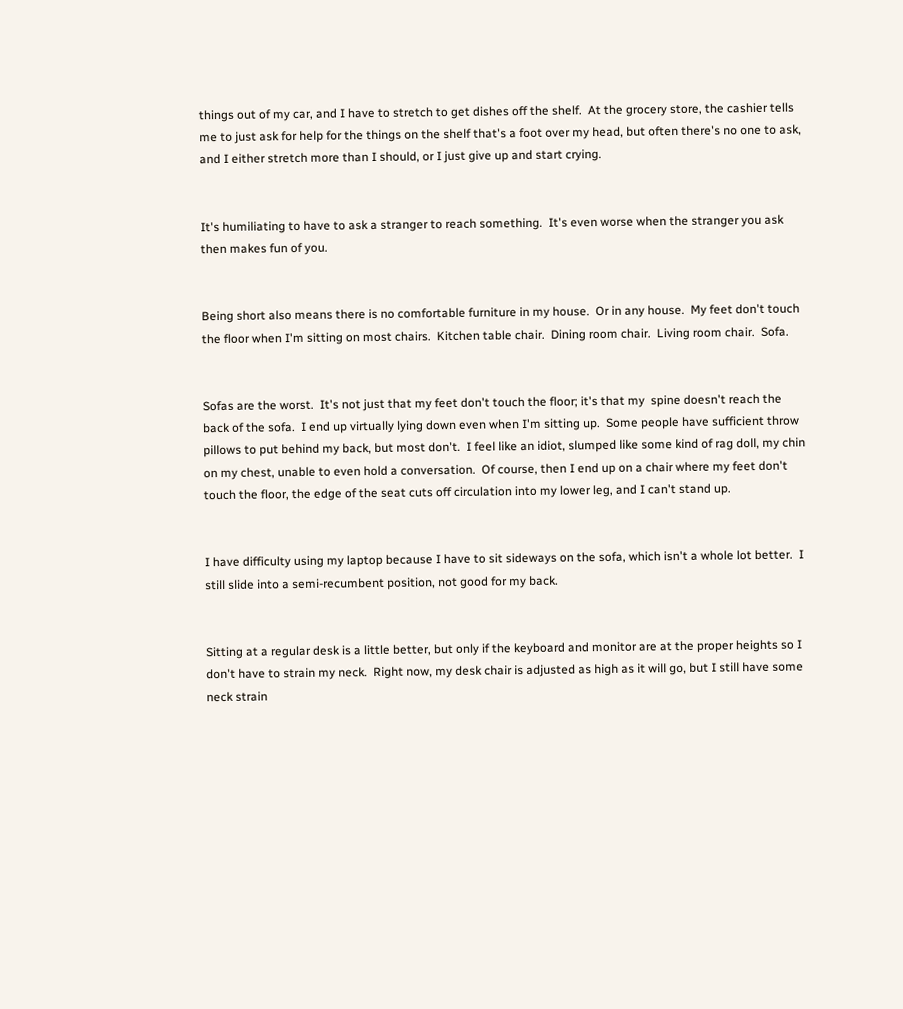things out of my car, and I have to stretch to get dishes off the shelf.  At the grocery store, the cashier tells me to just ask for help for the things on the shelf that's a foot over my head, but often there's no one to ask, and I either stretch more than I should, or I just give up and start crying.


It's humiliating to have to ask a stranger to reach something.  It's even worse when the stranger you ask then makes fun of you.


Being short also means there is no comfortable furniture in my house.  Or in any house.  My feet don't touch the floor when I'm sitting on most chairs.  Kitchen table chair.  Dining room chair.  Living room chair.  Sofa.


Sofas are the worst.  It's not just that my feet don't touch the floor; it's that my  spine doesn't reach the back of the sofa.  I end up virtually lying down even when I'm sitting up.  Some people have sufficient throw pillows to put behind my back, but most don't.  I feel like an idiot, slumped like some kind of rag doll, my chin on my chest, unable to even hold a conversation.  Of course, then I end up on a chair where my feet don't touch the floor, the edge of the seat cuts off circulation into my lower leg, and I can't stand up.


I have difficulty using my laptop because I have to sit sideways on the sofa, which isn't a whole lot better.  I still slide into a semi-recumbent position, not good for my back.


Sitting at a regular desk is a little better, but only if the keyboard and monitor are at the proper heights so I don't have to strain my neck.  Right now, my desk chair is adjusted as high as it will go, but I still have some neck strain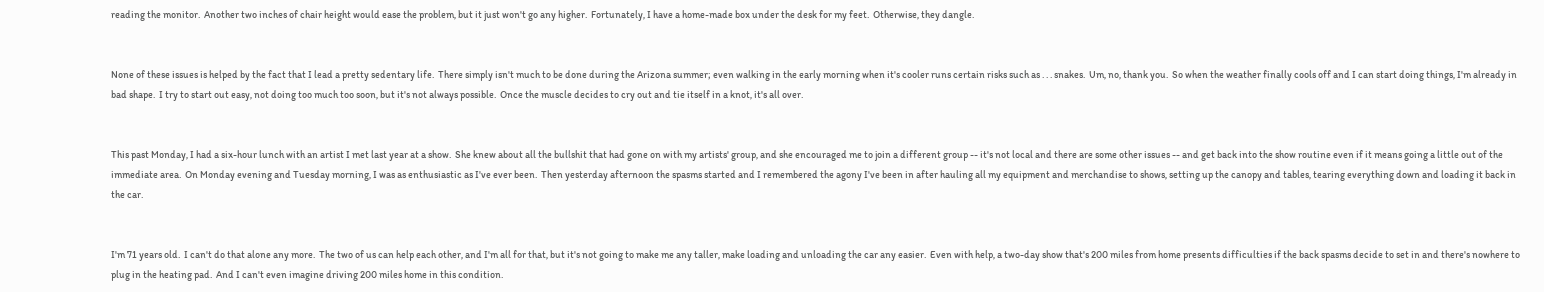reading the monitor.  Another two inches of chair height would ease the problem, but it just won't go any higher.  Fortunately, I have a home-made box under the desk for my feet.  Otherwise, they dangle.


None of these issues is helped by the fact that I lead a pretty sedentary life.  There simply isn't much to be done during the Arizona summer; even walking in the early morning when it's cooler runs certain risks such as . . . snakes.  Um, no, thank you.  So when the weather finally cools off and I can start doing things, I'm already in bad shape.  I try to start out easy, not doing too much too soon, but it's not always possible.  Once the muscle decides to cry out and tie itself in a knot, it's all over.


This past Monday, I had a six-hour lunch with an artist I met last year at a show.  She knew about all the bullshit that had gone on with my artists' group, and she encouraged me to join a different group -- it's not local and there are some other issues -- and get back into the show routine even if it means going a little out of the immediate area.  On Monday evening and Tuesday morning, I was as enthusiastic as I've ever been.  Then yesterday afternoon the spasms started and I remembered the agony I've been in after hauling all my equipment and merchandise to shows, setting up the canopy and tables, tearing everything down and loading it back in the car.


I'm 71 years old.  I can't do that alone any more.  The two of us can help each other, and I'm all for that, but it's not going to make me any taller, make loading and unloading the car any easier.  Even with help, a two-day show that's 200 miles from home presents difficulties if the back spasms decide to set in and there's nowhere to plug in the heating pad.  And I can't even imagine driving 200 miles home in this condition.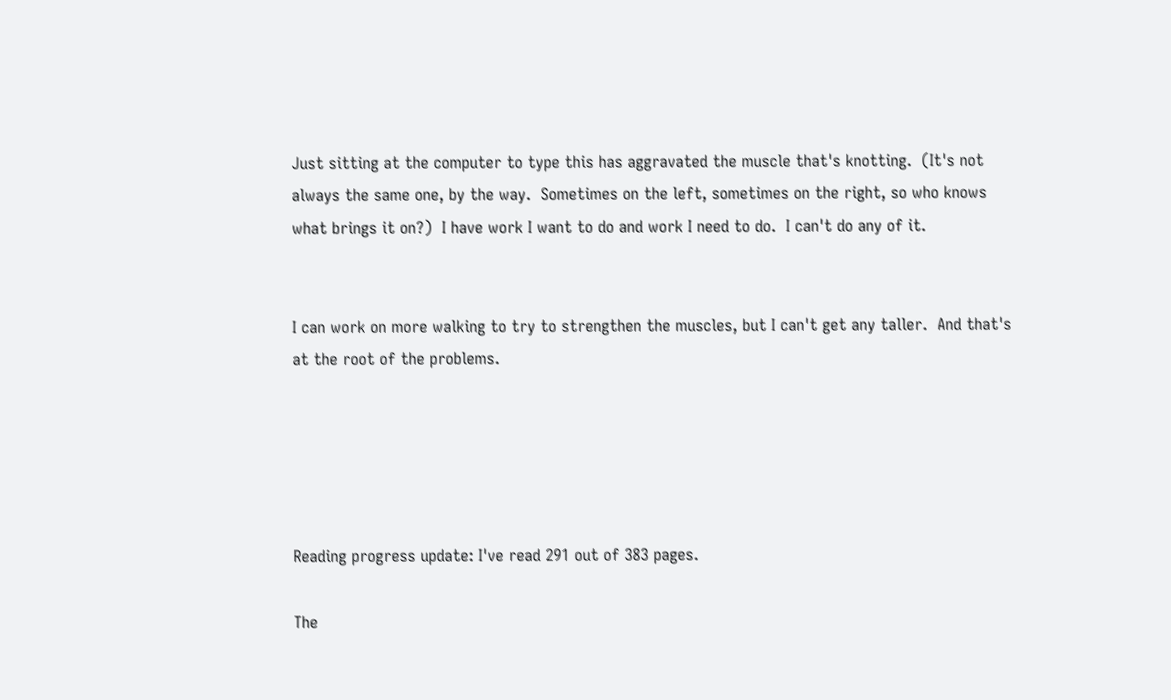Just sitting at the computer to type this has aggravated the muscle that's knotting.  (It's not always the same one, by the way.  Sometimes on the left, sometimes on the right, so who knows what brings it on?)  I have work I want to do and work I need to do.  I can't do any of it.


I can work on more walking to try to strengthen the muscles, but I can't get any taller.  And that's at the root of the problems.





Reading progress update: I've read 291 out of 383 pages.

The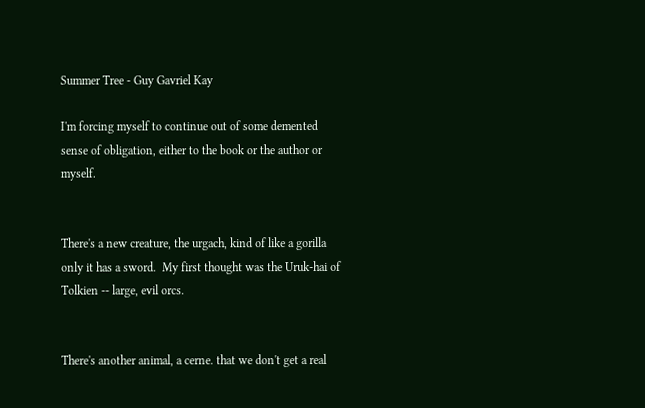Summer Tree - Guy Gavriel Kay

I'm forcing myself to continue out of some demented sense of obligation, either to the book or the author or myself.


There's a new creature, the urgach, kind of like a gorilla only it has a sword.  My first thought was the Uruk-hai of Tolkien -- large, evil orcs.


There's another animal, a cerne. that we don't get a real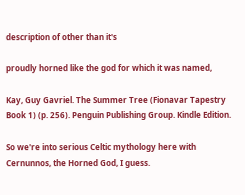description of other than it's

proudly horned like the god for which it was named,

Kay, Guy Gavriel. The Summer Tree (Fionavar Tapestry Book 1) (p. 256). Penguin Publishing Group. Kindle Edition.

So we're into serious Celtic mythology here with Cernunnos, the Horned God, I guess.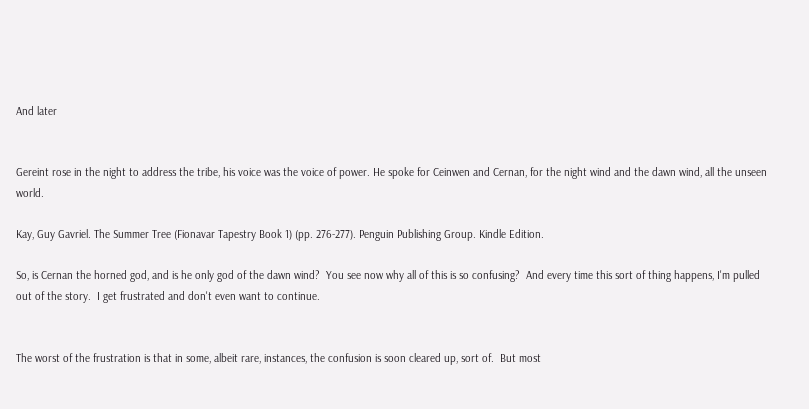And later


Gereint rose in the night to address the tribe, his voice was the voice of power. He spoke for Ceinwen and Cernan, for the night wind and the dawn wind, all the unseen world.

Kay, Guy Gavriel. The Summer Tree (Fionavar Tapestry Book 1) (pp. 276-277). Penguin Publishing Group. Kindle Edition.

So, is Cernan the horned god, and is he only god of the dawn wind?  You see now why all of this is so confusing?  And every time this sort of thing happens, I'm pulled out of the story.  I get frustrated and don't even want to continue.


The worst of the frustration is that in some, albeit rare, instances, the confusion is soon cleared up, sort of.  But most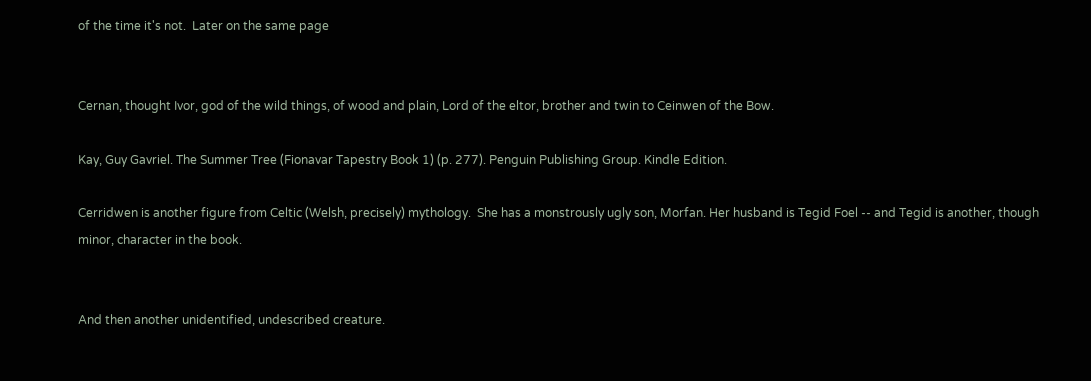of the time it's not.  Later on the same page


Cernan, thought Ivor, god of the wild things, of wood and plain, Lord of the eltor, brother and twin to Ceinwen of the Bow.

Kay, Guy Gavriel. The Summer Tree (Fionavar Tapestry Book 1) (p. 277). Penguin Publishing Group. Kindle Edition.

Cerridwen is another figure from Celtic (Welsh, precisely) mythology.  She has a monstrously ugly son, Morfan. Her husband is Tegid Foel -- and Tegid is another, though minor, character in the book.


And then another unidentified, undescribed creature.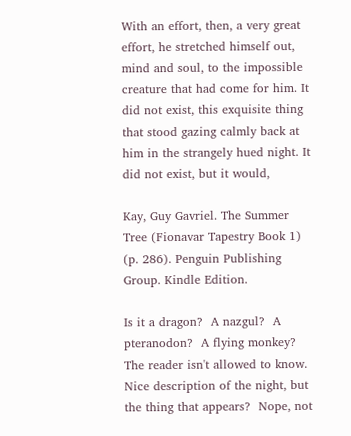With an effort, then, a very great effort, he stretched himself out, mind and soul, to the impossible creature that had come for him. It did not exist, this exquisite thing that stood gazing calmly back at him in the strangely hued night. It did not exist, but it would,

Kay, Guy Gavriel. The Summer Tree (Fionavar Tapestry Book 1) (p. 286). Penguin Publishing Group. Kindle Edition.

Is it a dragon?  A nazgul?  A pteranodon?  A flying monkey? The reader isn't allowed to know.  Nice description of the night, but the thing that appears?  Nope, not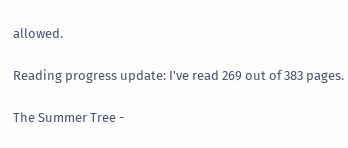allowed.

Reading progress update: I've read 269 out of 383 pages.

The Summer Tree -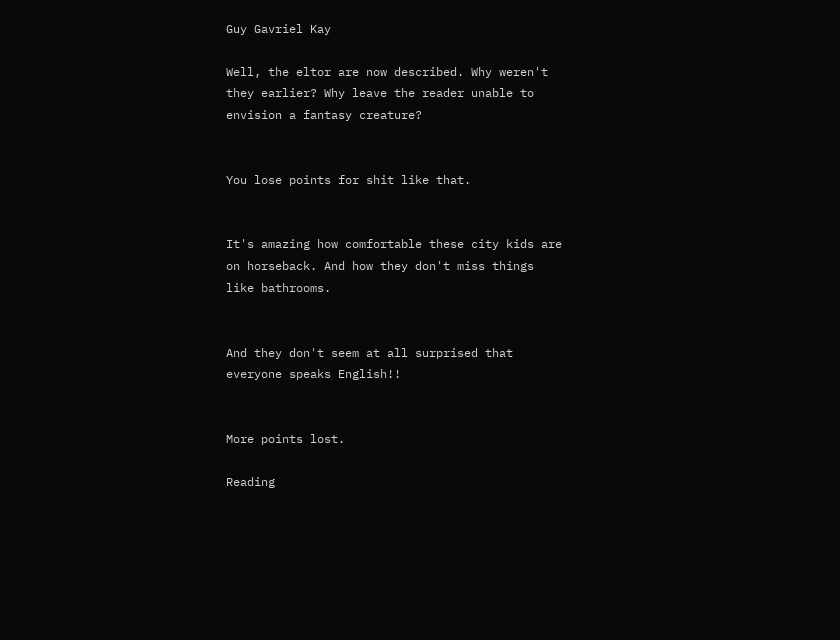Guy Gavriel Kay

Well, the eltor are now described. Why weren't they earlier? Why leave the reader unable to envision a fantasy creature?


You lose points for shit like that.


It's amazing how comfortable these city kids are on horseback. And how they don't miss things like bathrooms.


And they don't seem at all surprised that everyone speaks English!!


More points lost.

Reading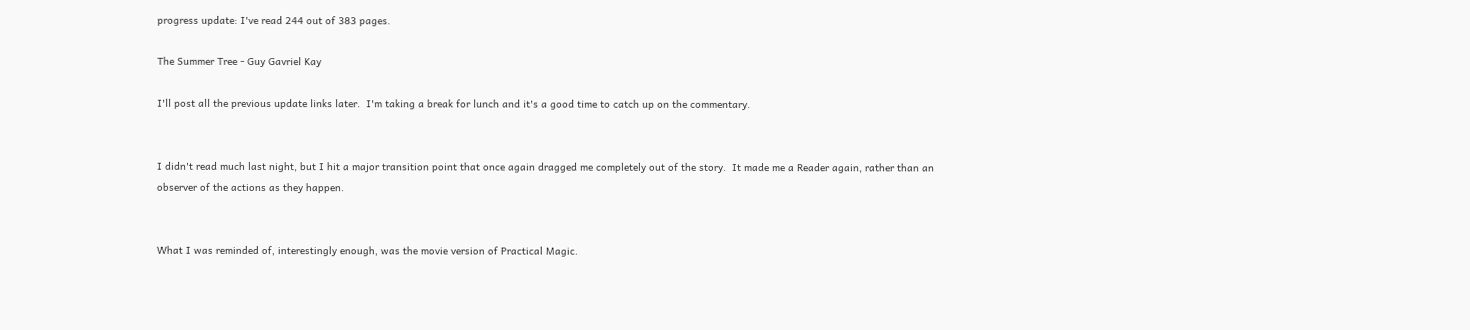progress update: I've read 244 out of 383 pages.

The Summer Tree - Guy Gavriel Kay

I'll post all the previous update links later.  I'm taking a break for lunch and it's a good time to catch up on the commentary.


I didn't read much last night, but I hit a major transition point that once again dragged me completely out of the story.  It made me a Reader again, rather than an observer of the actions as they happen.


What I was reminded of, interestingly enough, was the movie version of Practical Magic.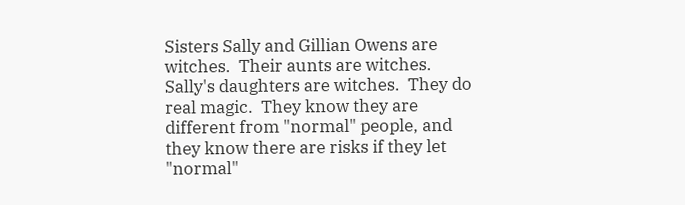Sisters Sally and Gillian Owens are witches.  Their aunts are witches.  Sally's daughters are witches.  They do real magic.  They know they are different from "normal" people, and they know there are risks if they let "normal"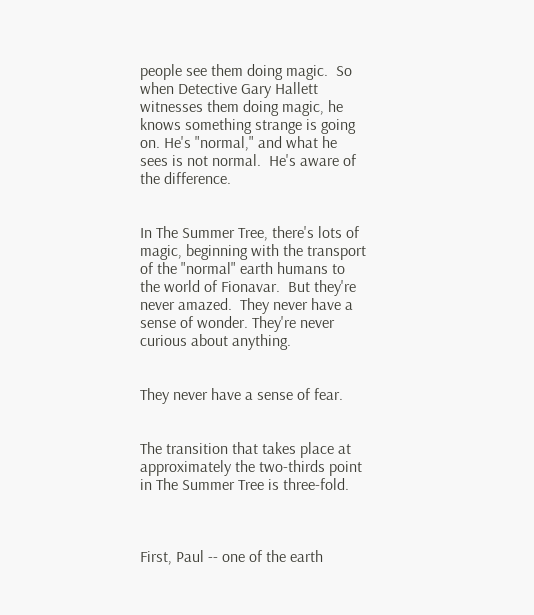people see them doing magic.  So when Detective Gary Hallett witnesses them doing magic, he knows something strange is going on. He's "normal," and what he sees is not normal.  He's aware of the difference.


In The Summer Tree, there's lots of magic, beginning with the transport of the "normal" earth humans to the world of Fionavar.  But they're never amazed.  They never have a sense of wonder. They're never curious about anything.


They never have a sense of fear.


The transition that takes place at approximately the two-thirds point in The Summer Tree is three-fold.



First, Paul -- one of the earth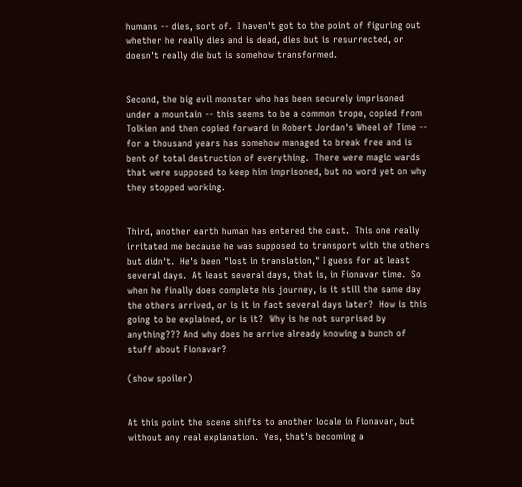humans -- dies, sort of.  I haven't got to the point of figuring out whether he really dies and is dead, dies but is resurrected, or doesn't really die but is somehow transformed.


Second, the big evil monster who has been securely imprisoned under a mountain -- this seems to be a common trope, copied from Tolkien and then copied forward in Robert Jordan's Wheel of Time -- for a thousand years has somehow managed to break free and is bent of total destruction of everything.  There were magic wards that were supposed to keep him imprisoned, but no word yet on why they stopped working.


Third, another earth human has entered the cast.  This one really irritated me because he was supposed to transport with the others but didn't.  He's been "lost in translation," I guess for at least several days.  At least several days, that is, in Fionavar time.  So when he finally does complete his journey, is it still the same day the others arrived, or is it in fact several days later?  How is this going to be explained, or is it?  Why is he not surprised by anything??? And why does he arrive already knowing a bunch of stuff about Fionavar?

(show spoiler)


At this point the scene shifts to another locale in Fionavar, but without any real explanation.  Yes, that's becoming a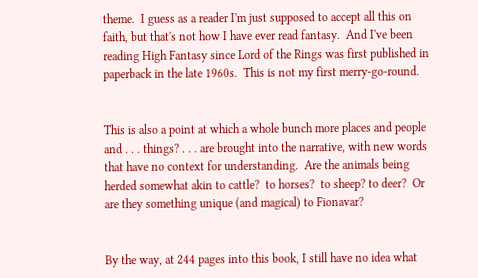theme.  I guess as a reader I'm just supposed to accept all this on faith, but that's not how I have ever read fantasy.  And I've been reading High Fantasy since Lord of the Rings was first published in paperback in the late 1960s.  This is not my first merry-go-round.


This is also a point at which a whole bunch more places and people and . . . things? . . . are brought into the narrative, with new words that have no context for understanding.  Are the animals being herded somewhat akin to cattle?  to horses?  to sheep? to deer?  Or are they something unique (and magical) to Fionavar?


By the way, at 244 pages into this book, I still have no idea what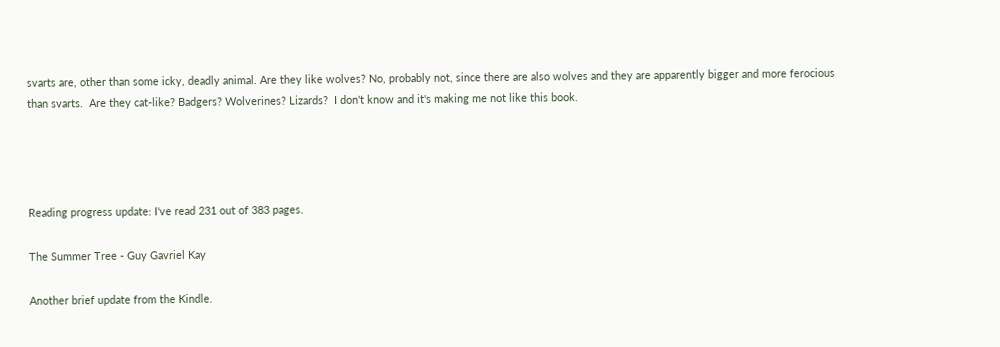svarts are, other than some icky, deadly animal. Are they like wolves? No, probably not, since there are also wolves and they are apparently bigger and more ferocious than svarts.  Are they cat-like? Badgers? Wolverines? Lizards?  I don't know and it's making me not like this book.




Reading progress update: I've read 231 out of 383 pages.

The Summer Tree - Guy Gavriel Kay

Another brief update from the Kindle.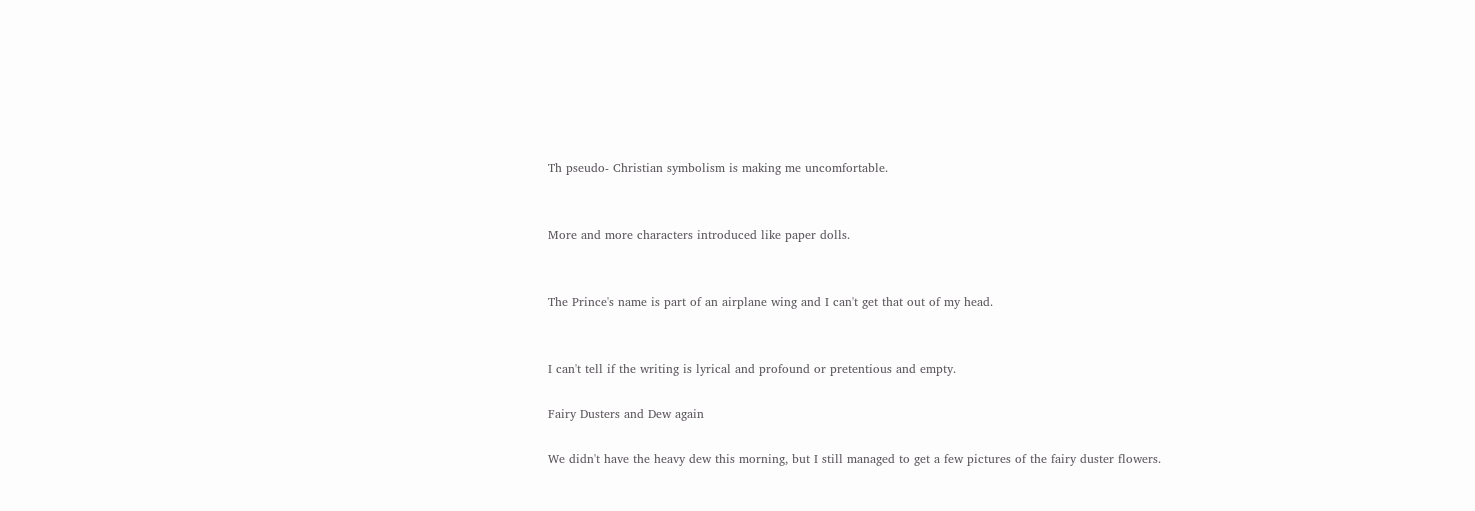Th pseudo- Christian symbolism is making me uncomfortable.


More and more characters introduced like paper dolls.


The Prince's name is part of an airplane wing and I can't get that out of my head.


I can't tell if the writing is lyrical and profound or pretentious and empty.

Fairy Dusters and Dew again

We didn't have the heavy dew this morning, but I still managed to get a few pictures of the fairy duster flowers.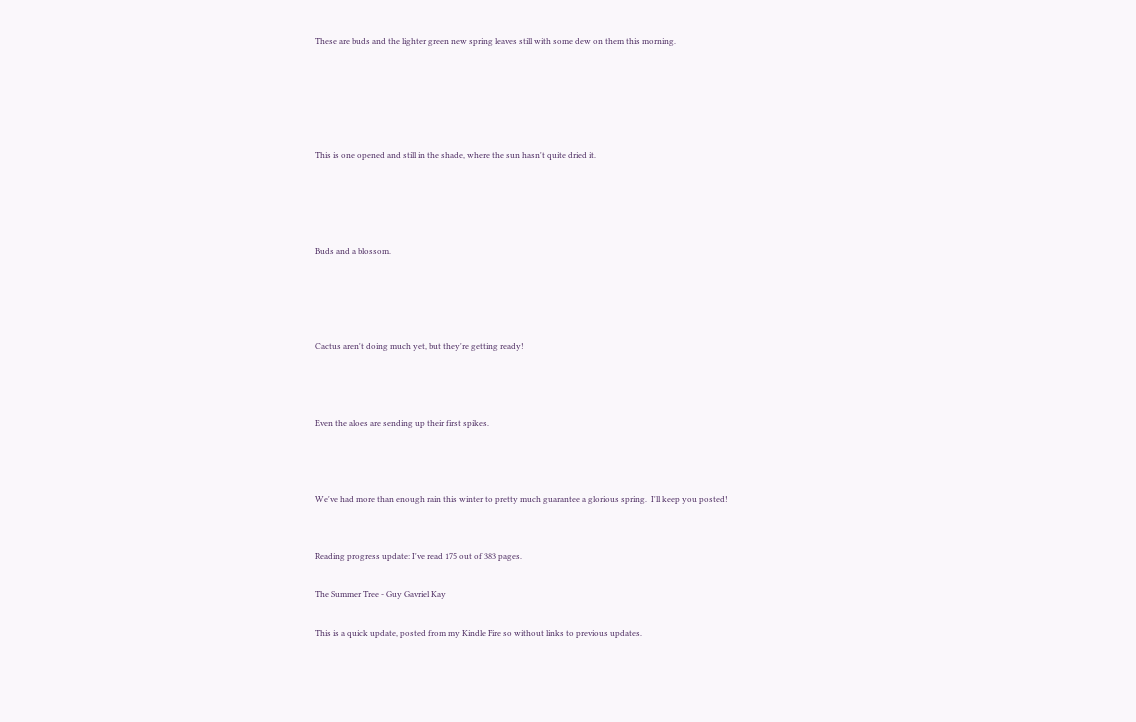These are buds and the lighter green new spring leaves still with some dew on them this morning.





This is one opened and still in the shade, where the sun hasn't quite dried it.




Buds and a blossom.




Cactus aren't doing much yet, but they're getting ready!



Even the aloes are sending up their first spikes.



We've had more than enough rain this winter to pretty much guarantee a glorious spring.  I'll keep you posted!


Reading progress update: I've read 175 out of 383 pages.

The Summer Tree - Guy Gavriel Kay

This is a quick update, posted from my Kindle Fire so without links to previous updates.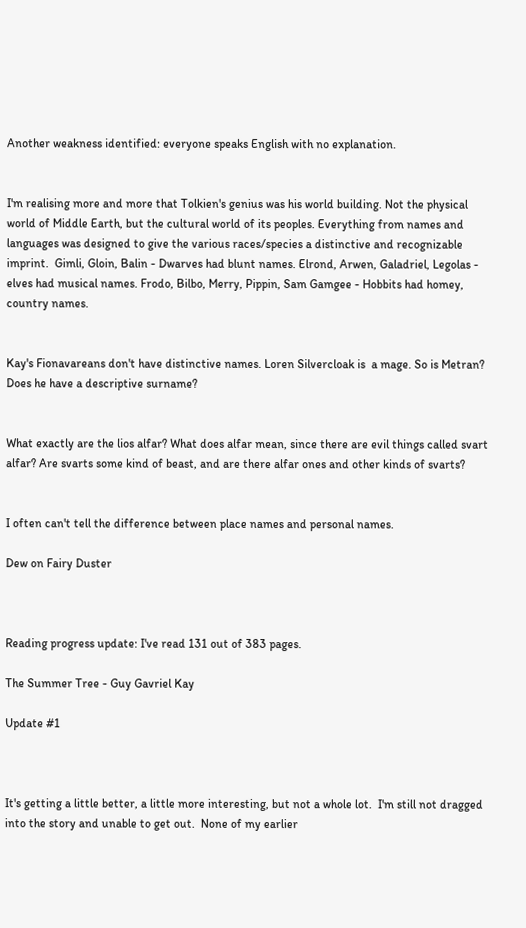Another weakness identified: everyone speaks English with no explanation.


I'm realising more and more that Tolkien's genius was his world building. Not the physical world of Middle Earth, but the cultural world of its peoples. Everything from names and languages was designed to give the various races/species a distinctive and recognizable imprint.  Gimli, Gloin, Balin - Dwarves had blunt names. Elrond, Arwen, Galadriel, Legolas - elves had musical names. Frodo, Bilbo, Merry, Pippin, Sam Gamgee - Hobbits had homey, country names.


Kay's Fionavareans don't have distinctive names. Loren Silvercloak is  a mage. So is Metran? Does he have a descriptive surname?


What exactly are the lios alfar? What does alfar mean, since there are evil things called svart alfar? Are svarts some kind of beast, and are there alfar ones and other kinds of svarts?


I often can't tell the difference between place names and personal names.

Dew on Fairy Duster



Reading progress update: I've read 131 out of 383 pages.

The Summer Tree - Guy Gavriel Kay

Update #1



It's getting a little better, a little more interesting, but not a whole lot.  I'm still not dragged into the story and unable to get out.  None of my earlier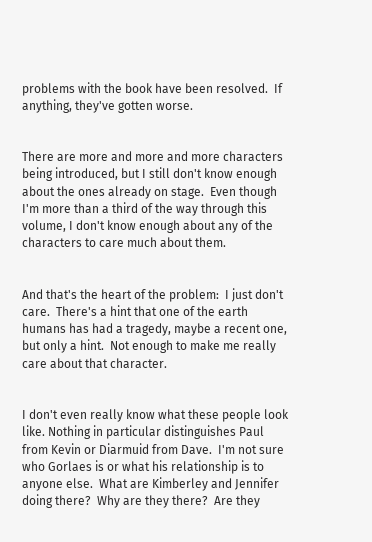problems with the book have been resolved.  If anything, they've gotten worse.


There are more and more and more characters being introduced, but I still don't know enough about the ones already on stage.  Even though I'm more than a third of the way through this volume, I don't know enough about any of the characters to care much about them.


And that's the heart of the problem:  I just don't care.  There's a hint that one of the earth humans has had a tragedy, maybe a recent one, but only a hint.  Not enough to make me really care about that character.


I don't even really know what these people look like. Nothing in particular distinguishes Paul from Kevin or Diarmuid from Dave.  I'm not sure who Gorlaes is or what his relationship is to anyone else.  What are Kimberley and Jennifer doing there?  Why are they there?  Are they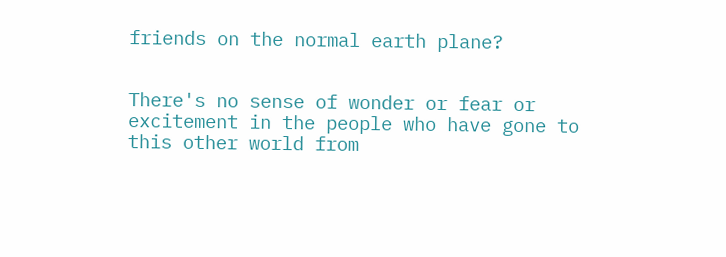friends on the normal earth plane?


There's no sense of wonder or fear or excitement in the people who have gone to this other world from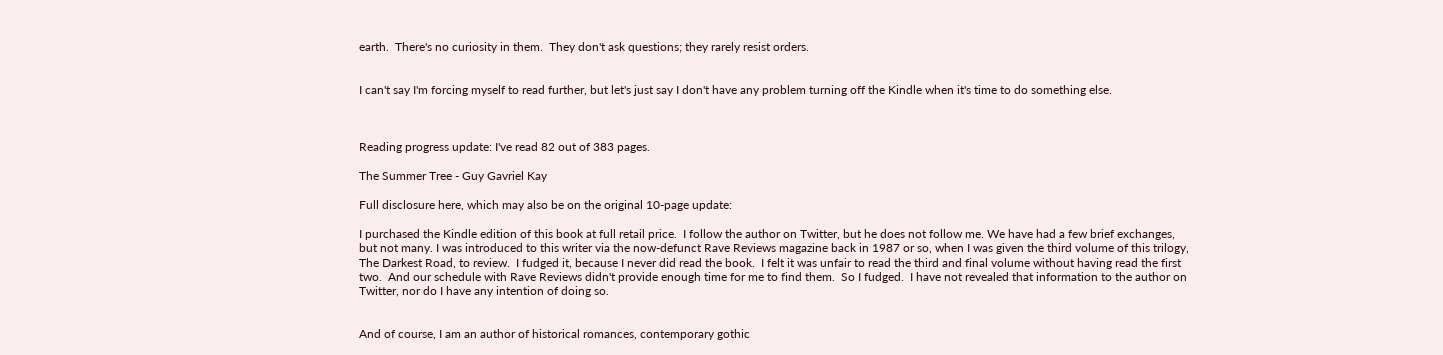earth.  There's no curiosity in them.  They don't ask questions; they rarely resist orders.


I can't say I'm forcing myself to read further, but let's just say I don't have any problem turning off the Kindle when it's time to do something else.



Reading progress update: I've read 82 out of 383 pages.

The Summer Tree - Guy Gavriel Kay

Full disclosure here, which may also be on the original 10-page update:

I purchased the Kindle edition of this book at full retail price.  I follow the author on Twitter, but he does not follow me. We have had a few brief exchanges, but not many. I was introduced to this writer via the now-defunct Rave Reviews magazine back in 1987 or so, when I was given the third volume of this trilogy, The Darkest Road, to review.  I fudged it, because I never did read the book.  I felt it was unfair to read the third and final volume without having read the first two.  And our schedule with Rave Reviews didn't provide enough time for me to find them.  So I fudged.  I have not revealed that information to the author on Twitter, nor do I have any intention of doing so.


And of course, I am an author of historical romances, contemporary gothic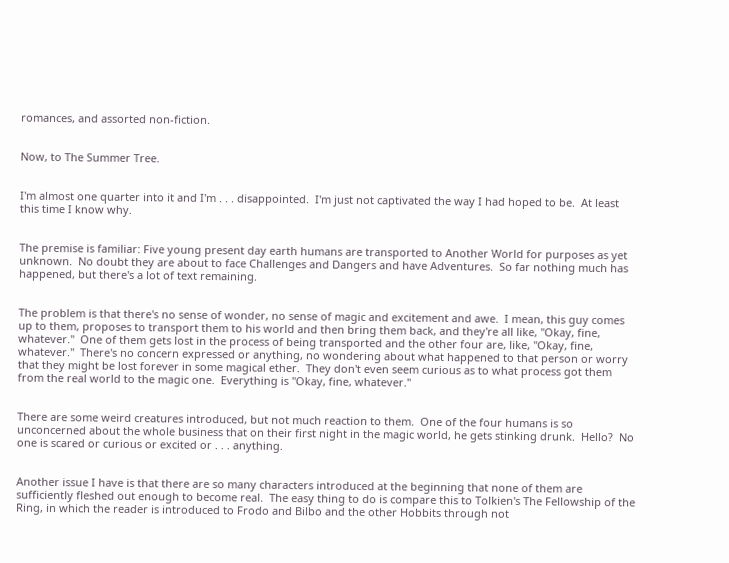romances, and assorted non-fiction.


Now, to The Summer Tree.


I'm almost one quarter into it and I'm . . . disappointed.  I'm just not captivated the way I had hoped to be.  At least this time I know why.


The premise is familiar: Five young present day earth humans are transported to Another World for purposes as yet unknown.  No doubt they are about to face Challenges and Dangers and have Adventures.  So far nothing much has happened, but there's a lot of text remaining.


The problem is that there's no sense of wonder, no sense of magic and excitement and awe.  I mean, this guy comes up to them, proposes to transport them to his world and then bring them back, and they're all like, "Okay, fine, whatever."  One of them gets lost in the process of being transported and the other four are, like, "Okay, fine, whatever."  There's no concern expressed or anything, no wondering about what happened to that person or worry that they might be lost forever in some magical ether.  They don't even seem curious as to what process got them from the real world to the magic one.  Everything is "Okay, fine, whatever."


There are some weird creatures introduced, but not much reaction to them.  One of the four humans is so unconcerned about the whole business that on their first night in the magic world, he gets stinking drunk.  Hello?  No one is scared or curious or excited or . . . anything.


Another issue I have is that there are so many characters introduced at the beginning that none of them are sufficiently fleshed out enough to become real.  The easy thing to do is compare this to Tolkien's The Fellowship of the Ring, in which the reader is introduced to Frodo and Bilbo and the other Hobbits through not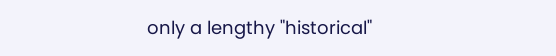only a lengthy "historical"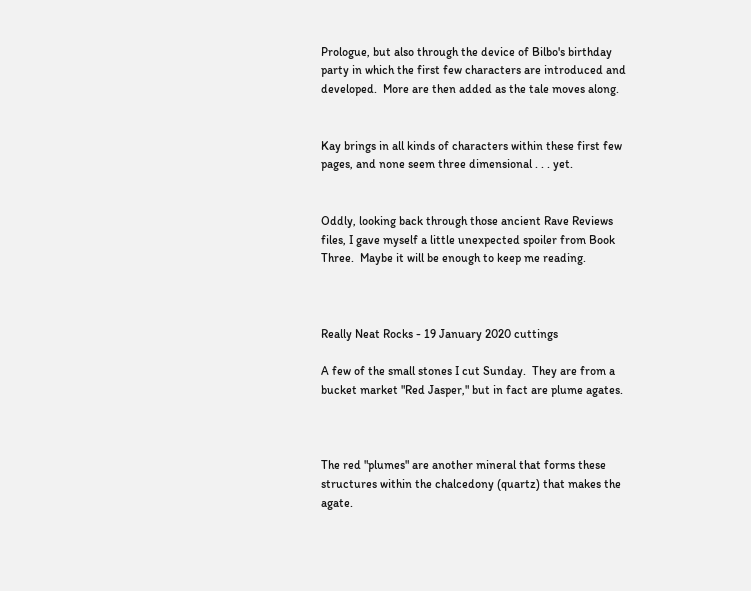Prologue, but also through the device of Bilbo's birthday party in which the first few characters are introduced and developed.  More are then added as the tale moves along.


Kay brings in all kinds of characters within these first few pages, and none seem three dimensional . . . yet.


Oddly, looking back through those ancient Rave Reviews files, I gave myself a little unexpected spoiler from Book Three.  Maybe it will be enough to keep me reading.



Really Neat Rocks - 19 January 2020 cuttings

A few of the small stones I cut Sunday.  They are from a bucket market "Red Jasper," but in fact are plume agates.



The red "plumes" are another mineral that forms these structures within the chalcedony (quartz) that makes the agate.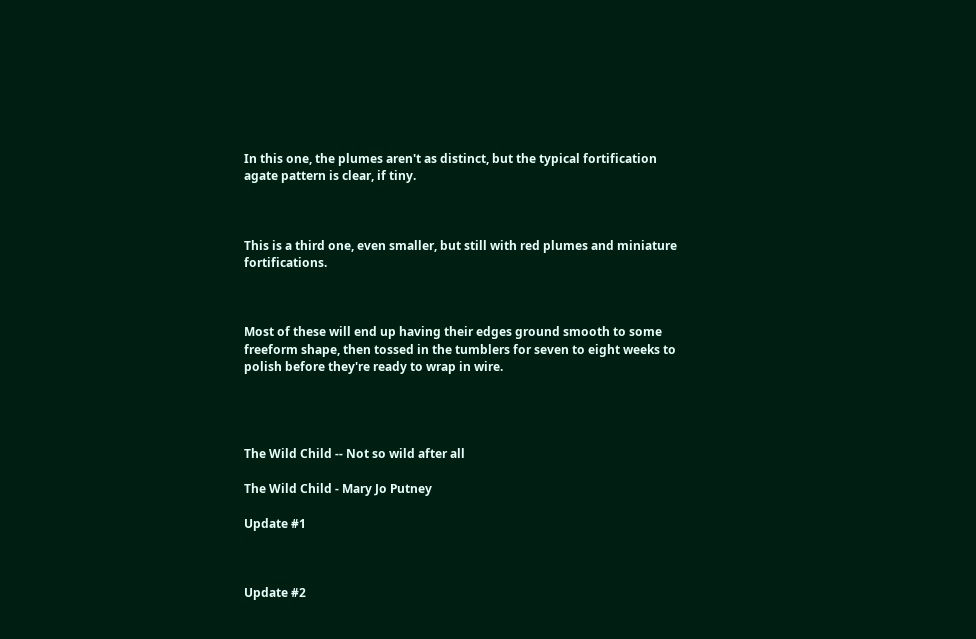In this one, the plumes aren't as distinct, but the typical fortification agate pattern is clear, if tiny.



This is a third one, even smaller, but still with red plumes and miniature fortifications.



Most of these will end up having their edges ground smooth to some freeform shape, then tossed in the tumblers for seven to eight weeks to polish before they're ready to wrap in wire.




The Wild Child -- Not so wild after all

The Wild Child - Mary Jo Putney

Update #1



Update #2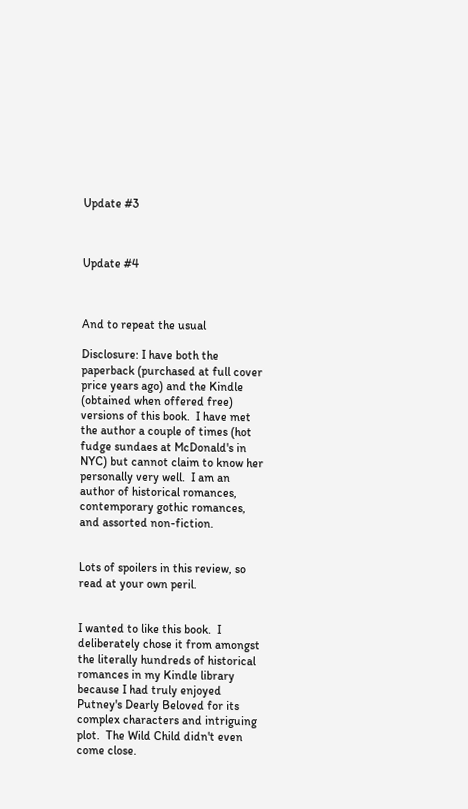Update #3



Update #4



And to repeat the usual

Disclosure: I have both the paperback (purchased at full cover price years ago) and the Kindle (obtained when offered free) versions of this book.  I have met the author a couple of times (hot fudge sundaes at McDonald's in NYC) but cannot claim to know her personally very well.  I am an author of historical romances, contemporary gothic romances, and assorted non-fiction.


Lots of spoilers in this review, so read at your own peril.


I wanted to like this book.  I deliberately chose it from amongst the literally hundreds of historical romances in my Kindle library because I had truly enjoyed Putney's Dearly Beloved for its complex characters and intriguing plot.  The Wild Child didn't even come close.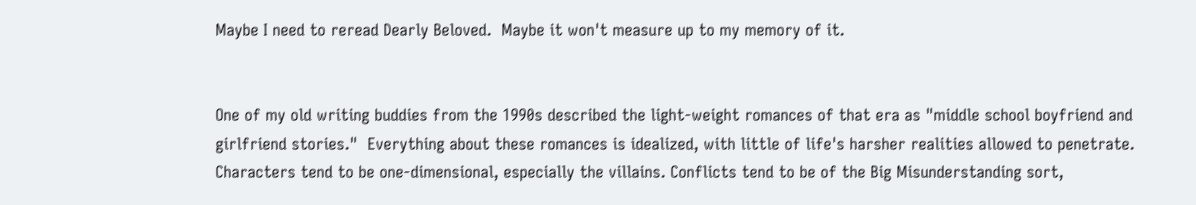Maybe I need to reread Dearly Beloved.  Maybe it won't measure up to my memory of it.


One of my old writing buddies from the 1990s described the light-weight romances of that era as "middle school boyfriend and girlfriend stories."  Everything about these romances is idealized, with little of life's harsher realities allowed to penetrate.  Characters tend to be one-dimensional, especially the villains. Conflicts tend to be of the Big Misunderstanding sort,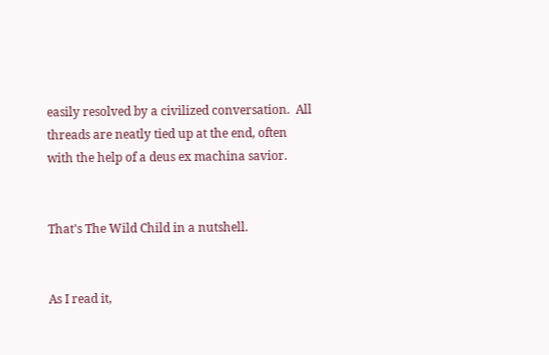easily resolved by a civilized conversation.  All threads are neatly tied up at the end, often with the help of a deus ex machina savior.


That's The Wild Child in a nutshell.


As I read it,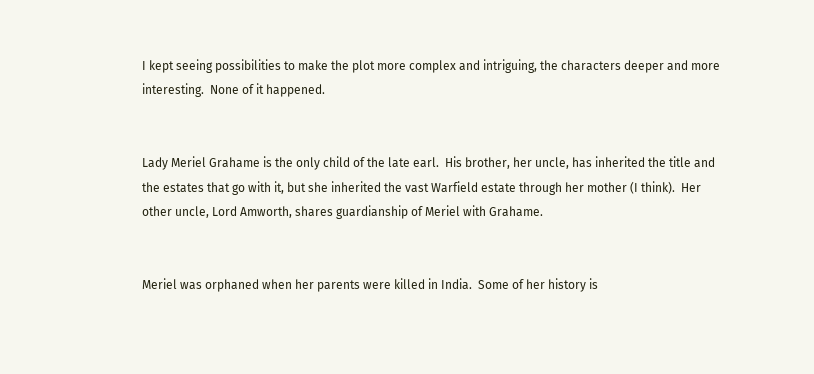I kept seeing possibilities to make the plot more complex and intriguing, the characters deeper and more interesting.  None of it happened.


Lady Meriel Grahame is the only child of the late earl.  His brother, her uncle, has inherited the title and the estates that go with it, but she inherited the vast Warfield estate through her mother (I think).  Her other uncle, Lord Amworth, shares guardianship of Meriel with Grahame.


Meriel was orphaned when her parents were killed in India.  Some of her history is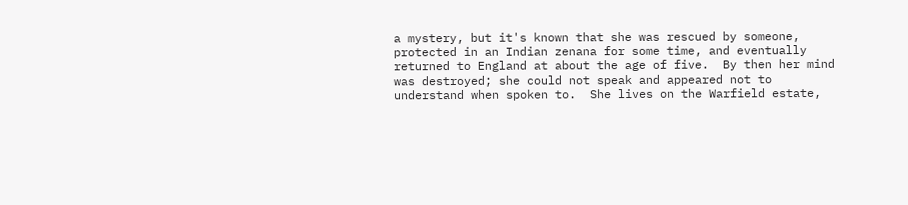a mystery, but it's known that she was rescued by someone, protected in an Indian zenana for some time, and eventually returned to England at about the age of five.  By then her mind was destroyed; she could not speak and appeared not to understand when spoken to.  She lives on the Warfield estate,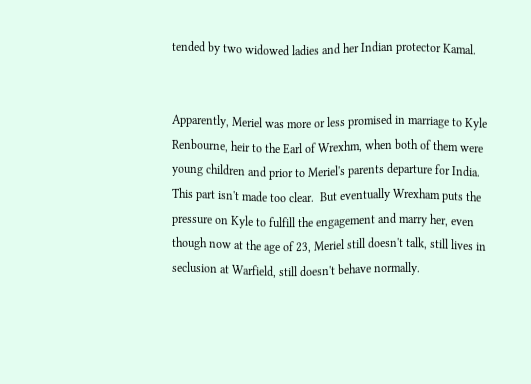tended by two widowed ladies and her Indian protector Kamal.


Apparently, Meriel was more or less promised in marriage to Kyle Renbourne, heir to the Earl of Wrexhm, when both of them were young children and prior to Meriel's parents departure for India.  This part isn't made too clear.  But eventually Wrexham puts the pressure on Kyle to fulfill the engagement and marry her, even though now at the age of 23, Meriel still doesn't talk, still lives in seclusion at Warfield, still doesn't behave normally.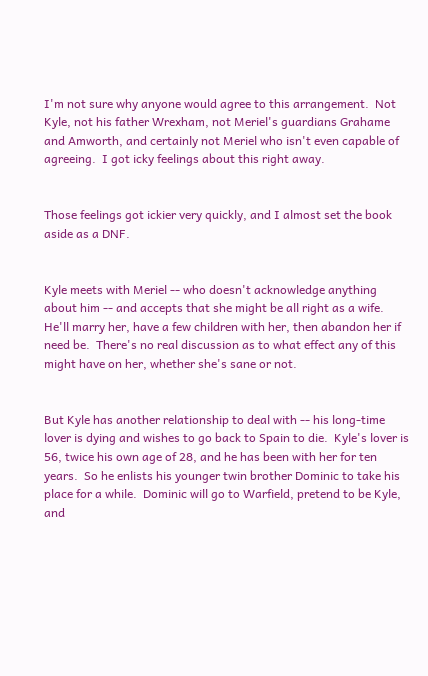I'm not sure why anyone would agree to this arrangement.  Not Kyle, not his father Wrexham, not Meriel's guardians Grahame and Amworth, and certainly not Meriel who isn't even capable of agreeing.  I got icky feelings about this right away.


Those feelings got ickier very quickly, and I almost set the book aside as a DNF.


Kyle meets with Meriel -- who doesn't acknowledge anything about him -- and accepts that she might be all right as a wife.  He'll marry her, have a few children with her, then abandon her if need be.  There's no real discussion as to what effect any of this might have on her, whether she's sane or not.


But Kyle has another relationship to deal with -- his long-time lover is dying and wishes to go back to Spain to die.  Kyle's lover is 56, twice his own age of 28, and he has been with her for ten years.  So he enlists his younger twin brother Dominic to take his place for a while.  Dominic will go to Warfield, pretend to be Kyle, and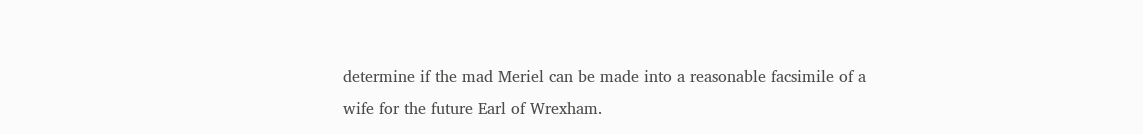determine if the mad Meriel can be made into a reasonable facsimile of a wife for the future Earl of Wrexham.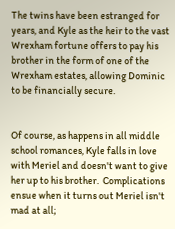The twins have been estranged for years, and Kyle as the heir to the vast Wrexham fortune offers to pay his brother in the form of one of the Wrexham estates, allowing Dominic to be financially secure.


Of course, as happens in all middle school romances, Kyle falls in love with Meriel and doesn't want to give her up to his brother.  Complications ensue when it turns out Meriel isn't mad at all;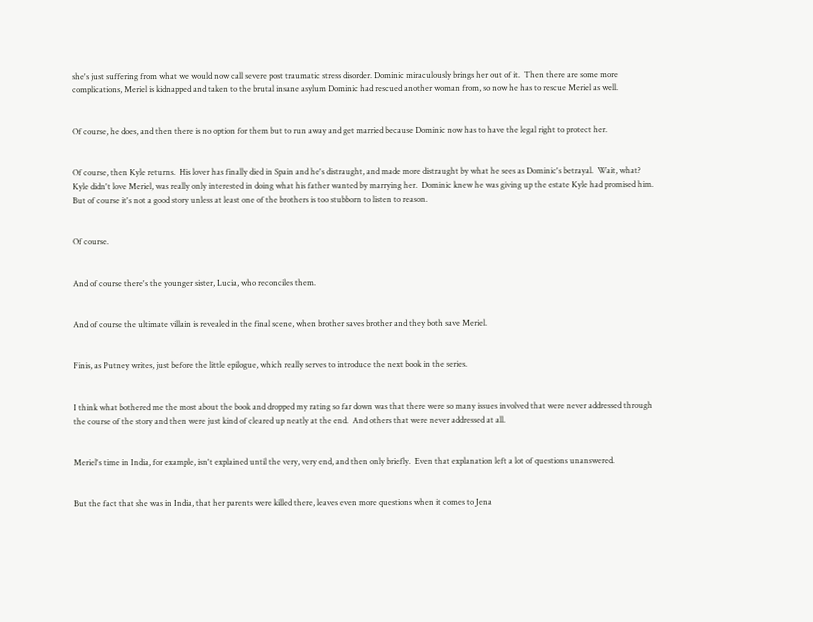she's just suffering from what we would now call severe post traumatic stress disorder. Dominic miraculously brings her out of it.  Then there are some more complications, Meriel is kidnapped and taken to the brutal insane asylum Dominic had rescued another woman from, so now he has to rescue Meriel as well.


Of course, he does, and then there is no option for them but to run away and get married because Dominic now has to have the legal right to protect her.


Of course, then Kyle returns.  His lover has finally died in Spain and he's distraught, and made more distraught by what he sees as Dominic's betrayal.  Wait, what?  Kyle didn't love Meriel, was really only interested in doing what his father wanted by marrying her.  Dominic knew he was giving up the estate Kyle had promised him.  But of course it's not a good story unless at least one of the brothers is too stubborn to listen to reason.


Of course.


And of course there's the younger sister, Lucia, who reconciles them.


And of course the ultimate villain is revealed in the final scene, when brother saves brother and they both save Meriel.


Finis, as Putney writes, just before the little epilogue, which really serves to introduce the next book in the series.


I think what bothered me the most about the book and dropped my rating so far down was that there were so many issues involved that were never addressed through the course of the story and then were just kind of cleared up neatly at the end.  And others that were never addressed at all.


Meriel's time in India, for example, isn't explained until the very, very end, and then only briefly.  Even that explanation left a lot of questions unanswered.


But the fact that she was in India, that her parents were killed there, leaves even more questions when it comes to Jena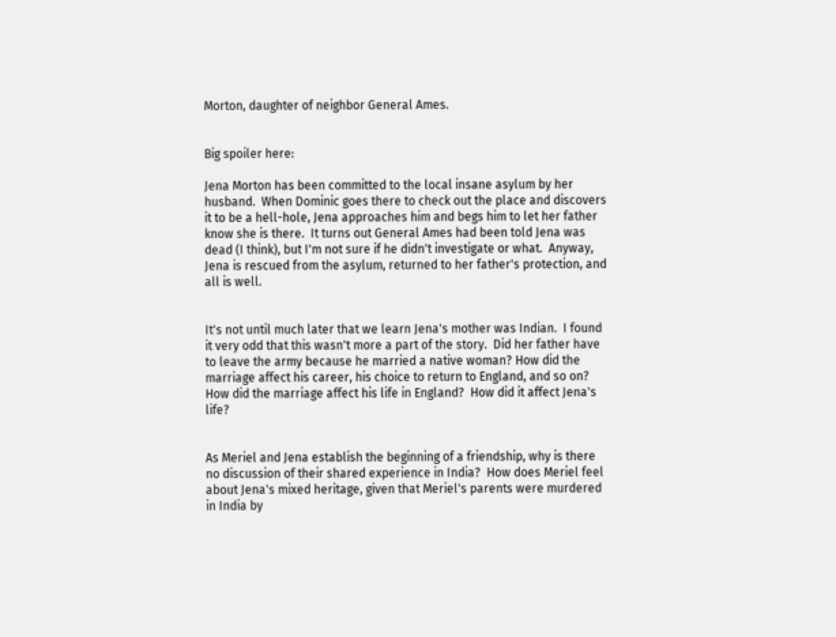Morton, daughter of neighbor General Ames.


Big spoiler here:

Jena Morton has been committed to the local insane asylum by her husband.  When Dominic goes there to check out the place and discovers it to be a hell-hole, Jena approaches him and begs him to let her father know she is there.  It turns out General Ames had been told Jena was dead (I think), but I'm not sure if he didn't investigate or what.  Anyway, Jena is rescued from the asylum, returned to her father's protection, and all is well.


It's not until much later that we learn Jena's mother was Indian.  I found it very odd that this wasn't more a part of the story.  Did her father have to leave the army because he married a native woman? How did the marriage affect his career, his choice to return to England, and so on?  How did the marriage affect his life in England?  How did it affect Jena's life?


As Meriel and Jena establish the beginning of a friendship, why is there no discussion of their shared experience in India?  How does Meriel feel about Jena's mixed heritage, given that Meriel's parents were murdered in India by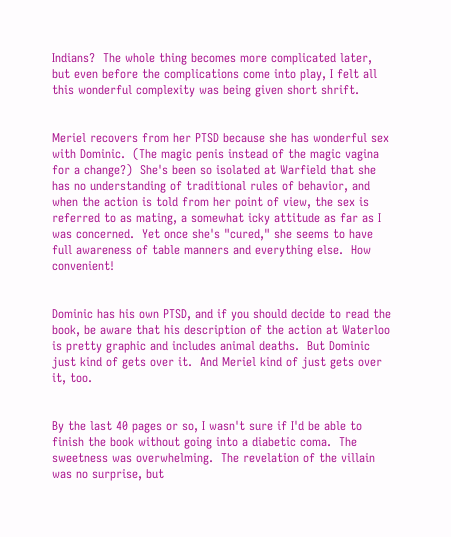Indians?  The whole thing becomes more complicated later, but even before the complications come into play, I felt all this wonderful complexity was being given short shrift.


Meriel recovers from her PTSD because she has wonderful sex with Dominic.  (The magic penis instead of the magic vagina for a change?)  She's been so isolated at Warfield that she has no understanding of traditional rules of behavior, and when the action is told from her point of view, the sex is referred to as mating, a somewhat icky attitude as far as I was concerned.  Yet once she's "cured," she seems to have full awareness of table manners and everything else.  How convenient!


Dominic has his own PTSD, and if you should decide to read the book, be aware that his description of the action at Waterloo is pretty graphic and includes animal deaths.  But Dominic just kind of gets over it.  And Meriel kind of just gets over it, too.


By the last 40 pages or so, I wasn't sure if I'd be able to finish the book without going into a diabetic coma.  The sweetness was overwhelming.  The revelation of the villain was no surprise, but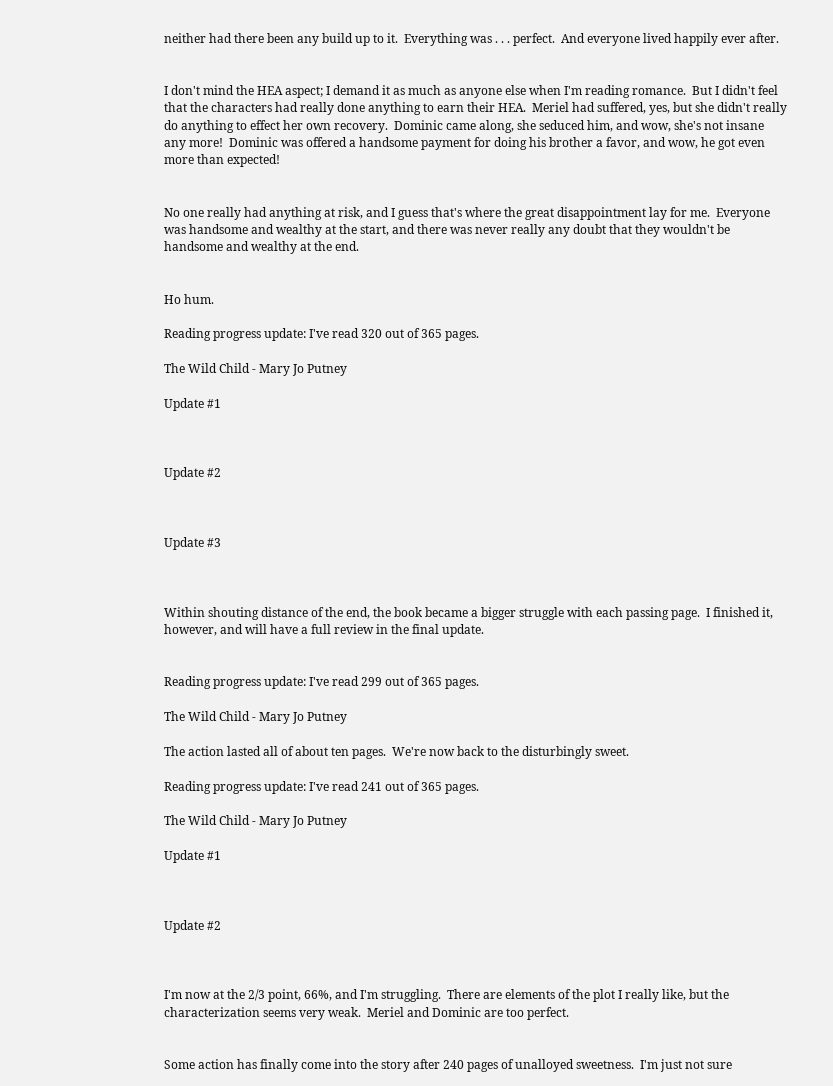neither had there been any build up to it.  Everything was . . . perfect.  And everyone lived happily ever after.


I don't mind the HEA aspect; I demand it as much as anyone else when I'm reading romance.  But I didn't feel that the characters had really done anything to earn their HEA.  Meriel had suffered, yes, but she didn't really do anything to effect her own recovery.  Dominic came along, she seduced him, and wow, she's not insane any more!  Dominic was offered a handsome payment for doing his brother a favor, and wow, he got even more than expected!


No one really had anything at risk, and I guess that's where the great disappointment lay for me.  Everyone was handsome and wealthy at the start, and there was never really any doubt that they wouldn't be handsome and wealthy at the end.


Ho hum.

Reading progress update: I've read 320 out of 365 pages.

The Wild Child - Mary Jo Putney

Update #1



Update #2



Update #3



Within shouting distance of the end, the book became a bigger struggle with each passing page.  I finished it, however, and will have a full review in the final update.


Reading progress update: I've read 299 out of 365 pages.

The Wild Child - Mary Jo Putney

The action lasted all of about ten pages.  We're now back to the disturbingly sweet.

Reading progress update: I've read 241 out of 365 pages.

The Wild Child - Mary Jo Putney

Update #1



Update #2



I'm now at the 2/3 point, 66%, and I'm struggling.  There are elements of the plot I really like, but the characterization seems very weak.  Meriel and Dominic are too perfect.


Some action has finally come into the story after 240 pages of unalloyed sweetness.  I'm just not sure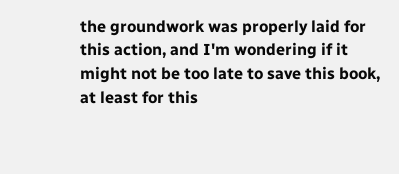the groundwork was properly laid for this action, and I'm wondering if it might not be too late to save this book, at least for this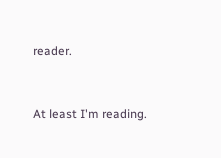reader.


At least I'm reading.